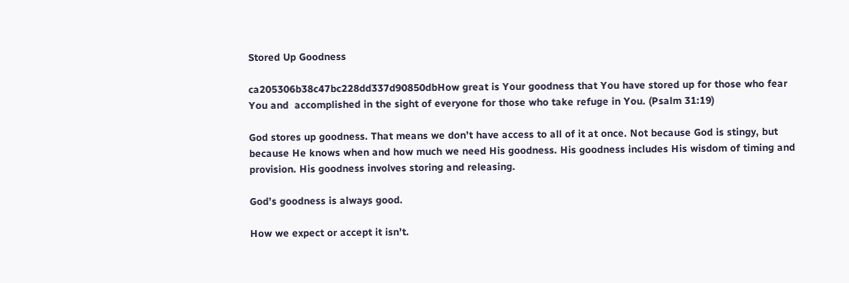Stored Up Goodness

ca205306b38c47bc228dd337d90850dbHow great is Your goodness that You have stored up for those who fear You and  accomplished in the sight of everyone for those who take refuge in You. (Psalm 31:19)

God stores up goodness. That means we don’t have access to all of it at once. Not because God is stingy, but because He knows when and how much we need His goodness. His goodness includes His wisdom of timing and provision. His goodness involves storing and releasing.

God’s goodness is always good.

How we expect or accept it isn’t.